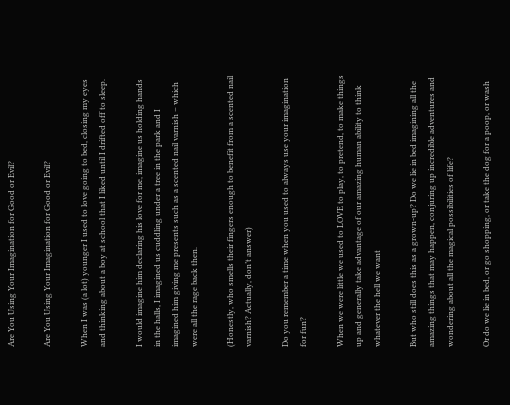Are You Using Your Imagination for Good or Evil?

Are You Using Your Imagination for Good or Evil?

When I was (a lot) younger I used to love going to bed, closing my eyes and thinking about a boy at school that I liked until I drifted off to sleep.

I would imagine him declaring his love for me, imagine us holding hands in the halls, I imagined us cuddling under a tree in the park and I imagined him giving me presents such as a scented nail varnish – which were all the rage back then.

(Honestly, who smells their fingers enough to benefit from a scented nail varnish? Actually, don’t answer)

Do you remember a time when you used to always use your imagination for fun?

When we were little we used to LOVE to play, to pretend, to make things up and generally take advantage of our amazing human ability to think whatever the hell we want

But who still does this as a grown-up? Do we lie in bed imagining all the amazing things that may happen, conjuring up incredible adventures and wondering about all the magical possibilities of life?

Or do we lie in bed, or go shopping, or take the dog for a poop, or wash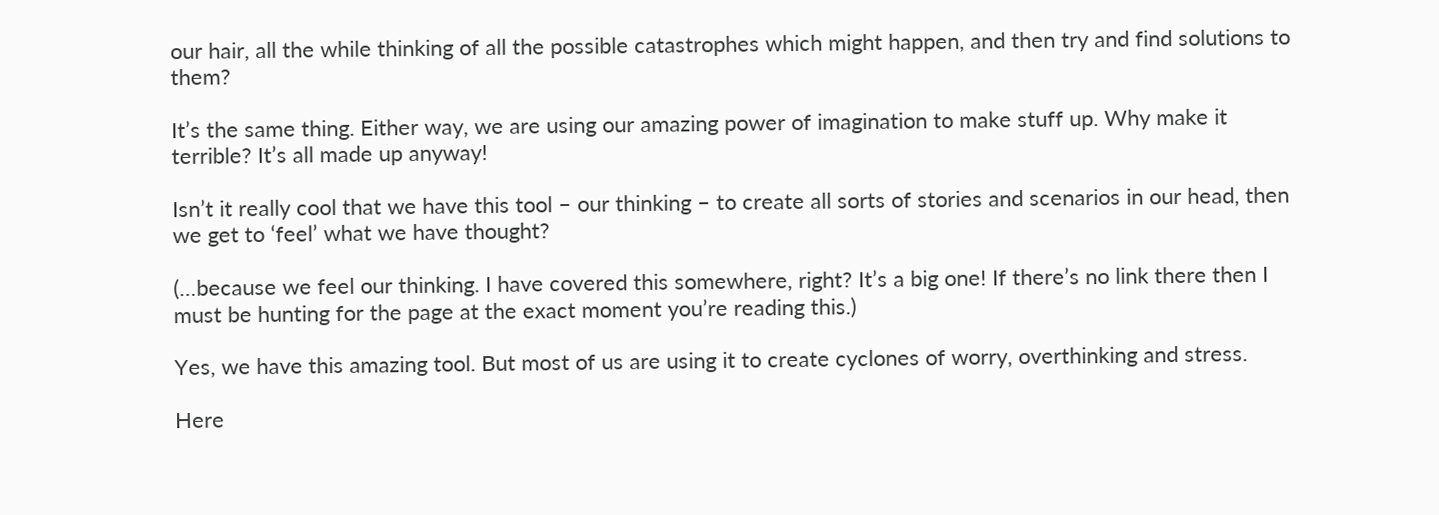our hair, all the while thinking of all the possible catastrophes which might happen, and then try and find solutions to them?

It’s the same thing. Either way, we are using our amazing power of imagination to make stuff up. Why make it terrible? It’s all made up anyway!

Isn’t it really cool that we have this tool – our thinking – to create all sorts of stories and scenarios in our head, then we get to ‘feel’ what we have thought?

(…because we feel our thinking. I have covered this somewhere, right? It’s a big one! If there’s no link there then I must be hunting for the page at the exact moment you’re reading this.)

Yes, we have this amazing tool. But most of us are using it to create cyclones of worry, overthinking and stress.

Here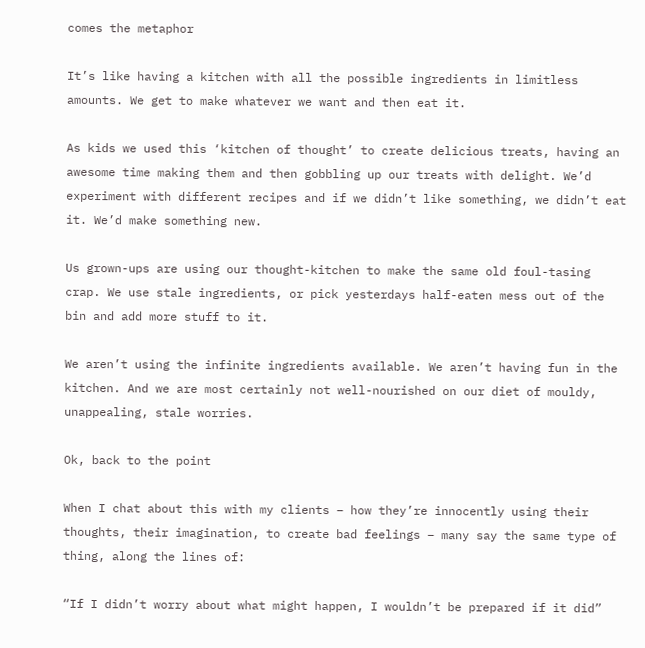comes the metaphor

It’s like having a kitchen with all the possible ingredients in limitless amounts. We get to make whatever we want and then eat it.

As kids we used this ‘kitchen of thought’ to create delicious treats, having an awesome time making them and then gobbling up our treats with delight. We’d experiment with different recipes and if we didn’t like something, we didn’t eat it. We’d make something new.

Us grown-ups are using our thought-kitchen to make the same old foul-tasing crap. We use stale ingredients, or pick yesterdays half-eaten mess out of the bin and add more stuff to it.

We aren’t using the infinite ingredients available. We aren’t having fun in the kitchen. And we are most certainly not well-nourished on our diet of mouldy, unappealing, stale worries.

Ok, back to the point

When I chat about this with my clients – how they’re innocently using their thoughts, their imagination, to create bad feelings – many say the same type of thing, along the lines of:

“If I didn’t worry about what might happen, I wouldn’t be prepared if it did”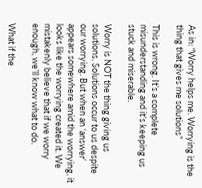As in: “Worry helps me. Worrying is the thing that gives me solutions”

This is wrong. It’s a complete misunderstanding and it’s keeping us stuck and miserable.

Worry is NOT the thing giving us solutions. Solutions occur to us despite our worrying. But when an ‘answer’ appears somewhere amid the worrying, it looks like the worrying created it. We mistakenly believe that if we worry enough, we’ll know what to do.

What if the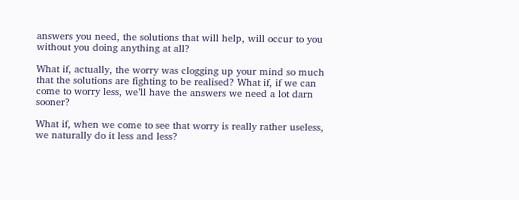answers you need, the solutions that will help, will occur to you without you doing anything at all?

What if, actually, the worry was clogging up your mind so much that the solutions are fighting to be realised? What if, if we can come to worry less, we’ll have the answers we need a lot darn sooner?

What if, when we come to see that worry is really rather useless, we naturally do it less and less?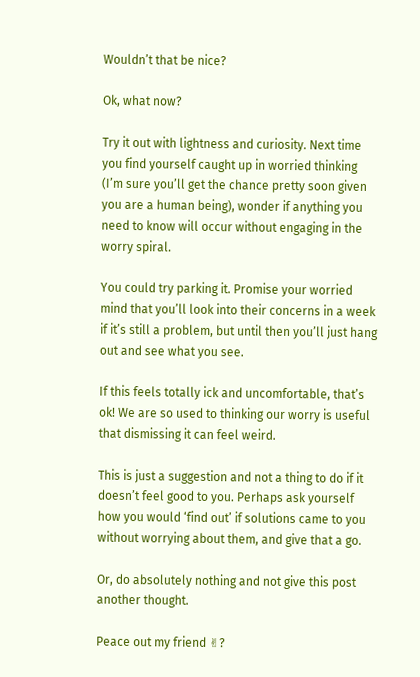Wouldn’t that be nice?

Ok, what now?

Try it out with lightness and curiosity. Next time you find yourself caught up in worried thinking (I’m sure you’ll get the chance pretty soon given you are a human being), wonder if anything you need to know will occur without engaging in the worry spiral.

You could try parking it. Promise your worried mind that you’ll look into their concerns in a week if it’s still a problem, but until then you’ll just hang out and see what you see.

If this feels totally ick and uncomfortable, that’s ok! We are so used to thinking our worry is useful that dismissing it can feel weird.

This is just a suggestion and not a thing to do if it doesn’t feel good to you. Perhaps ask yourself how you would ‘find out’ if solutions came to you without worrying about them, and give that a go.

Or, do absolutely nothing and not give this post another thought.

Peace out my friend ✌?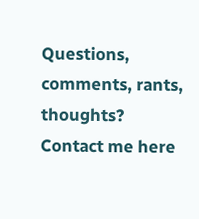Questions, comments, rants, thoughts? Contact me here